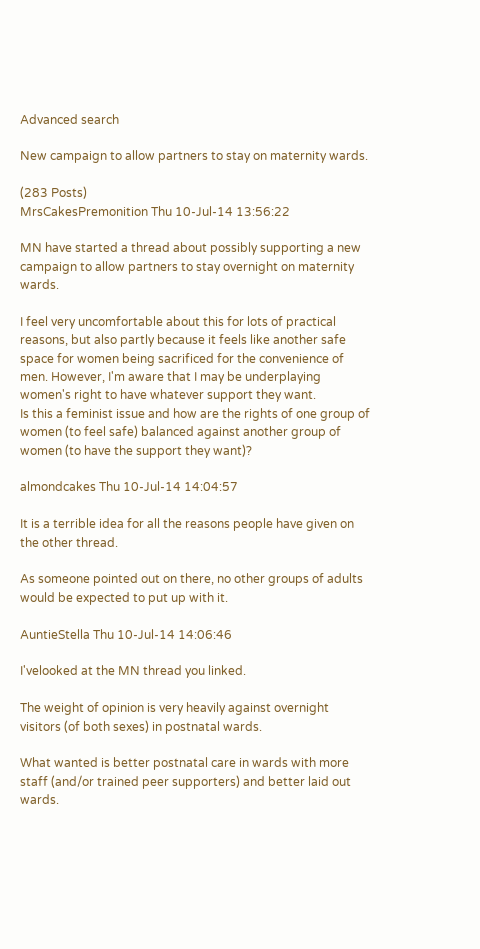Advanced search

New campaign to allow partners to stay on maternity wards.

(283 Posts)
MrsCakesPremonition Thu 10-Jul-14 13:56:22

MN have started a thread about possibly supporting a new campaign to allow partners to stay overnight on maternity wards.

I feel very uncomfortable about this for lots of practical reasons, but also partly because it feels like another safe space for women being sacrificed for the convenience of men. However, I'm aware that I may be underplaying women's right to have whatever support they want.
Is this a feminist issue and how are the rights of one group of women (to feel safe) balanced against another group of women (to have the support they want)?

almondcakes Thu 10-Jul-14 14:04:57

It is a terrible idea for all the reasons people have given on the other thread.

As someone pointed out on there, no other groups of adults would be expected to put up with it.

AuntieStella Thu 10-Jul-14 14:06:46

I'velooked at the MN thread you linked.

The weight of opinion is very heavily against overnight visitors (of both sexes) in postnatal wards.

What wanted is better postnatal care in wards with more staff (and/or trained peer supporters) and better laid out wards.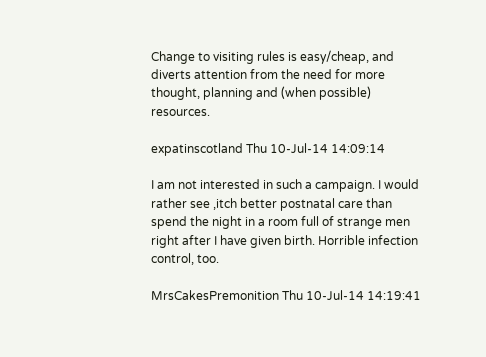Change to visiting rules is easy/cheap, and diverts attention from the need for more thought, planning and (when possible) resources.

expatinscotland Thu 10-Jul-14 14:09:14

I am not interested in such a campaign. I would rather see ,itch better postnatal care than spend the night in a room full of strange men right after I have given birth. Horrible infection control, too.

MrsCakesPremonition Thu 10-Jul-14 14:19:41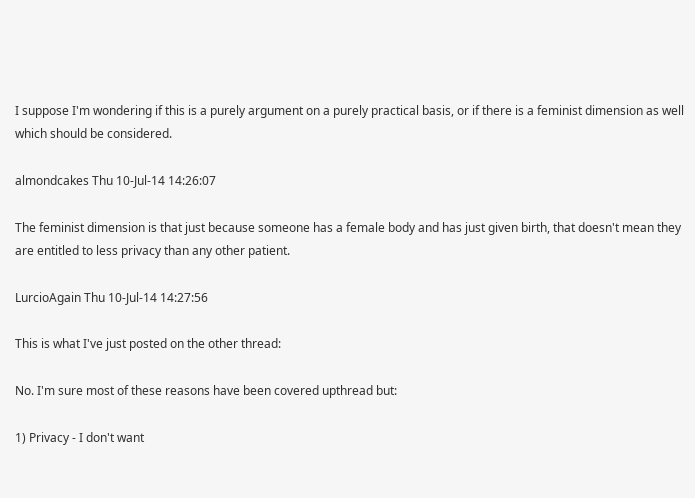I suppose I'm wondering if this is a purely argument on a purely practical basis, or if there is a feminist dimension as well which should be considered.

almondcakes Thu 10-Jul-14 14:26:07

The feminist dimension is that just because someone has a female body and has just given birth, that doesn't mean they are entitled to less privacy than any other patient.

LurcioAgain Thu 10-Jul-14 14:27:56

This is what I've just posted on the other thread:

No. I'm sure most of these reasons have been covered upthread but:

1) Privacy - I don't want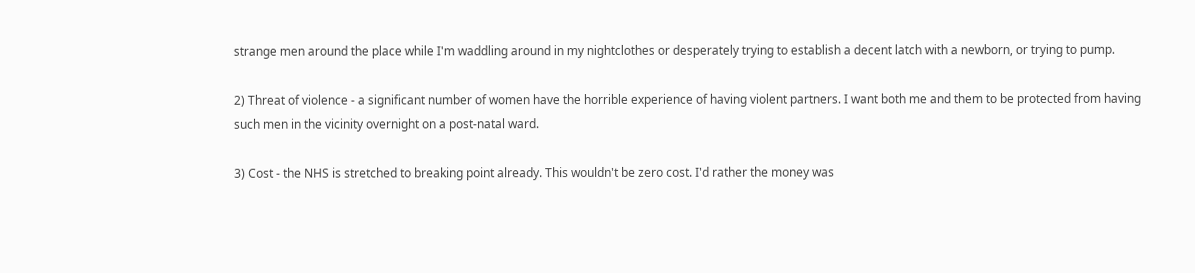strange men around the place while I'm waddling around in my nightclothes or desperately trying to establish a decent latch with a newborn, or trying to pump.

2) Threat of violence - a significant number of women have the horrible experience of having violent partners. I want both me and them to be protected from having such men in the vicinity overnight on a post-natal ward.

3) Cost - the NHS is stretched to breaking point already. This wouldn't be zero cost. I'd rather the money was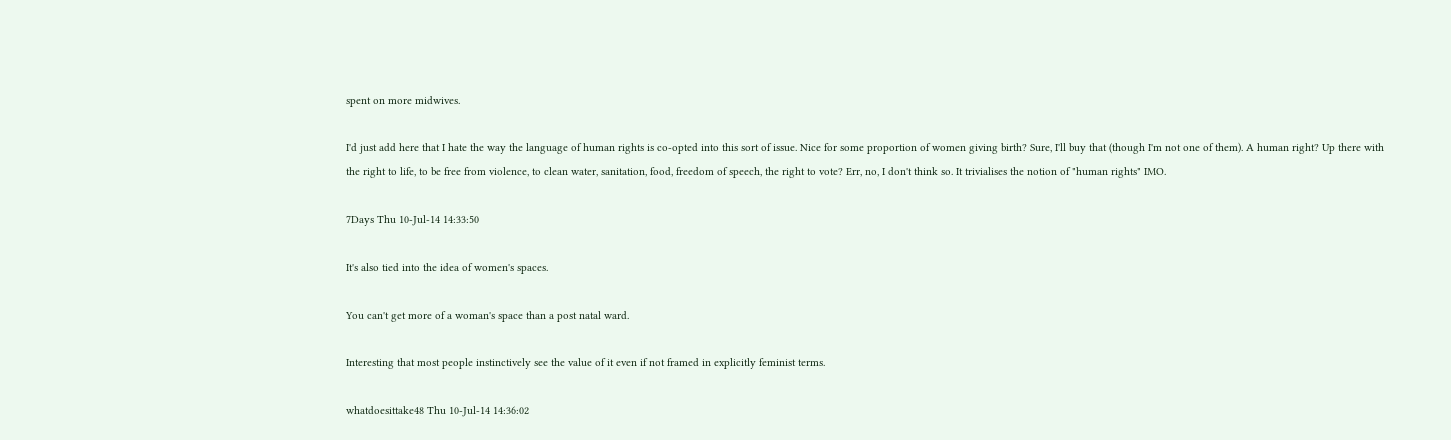spent on more midwives.

I'd just add here that I hate the way the language of human rights is co-opted into this sort of issue. Nice for some proportion of women giving birth? Sure, I'll buy that (though I'm not one of them). A human right? Up there with the right to life, to be free from violence, to clean water, sanitation, food, freedom of speech, the right to vote? Err, no, I don't think so. It trivialises the notion of "human rights" IMO.

7Days Thu 10-Jul-14 14:33:50

It's also tied into the idea of women's spaces.

You can't get more of a woman's space than a post natal ward.

Interesting that most people instinctively see the value of it even if not framed in explicitly feminist terms.

whatdoesittake48 Thu 10-Jul-14 14:36:02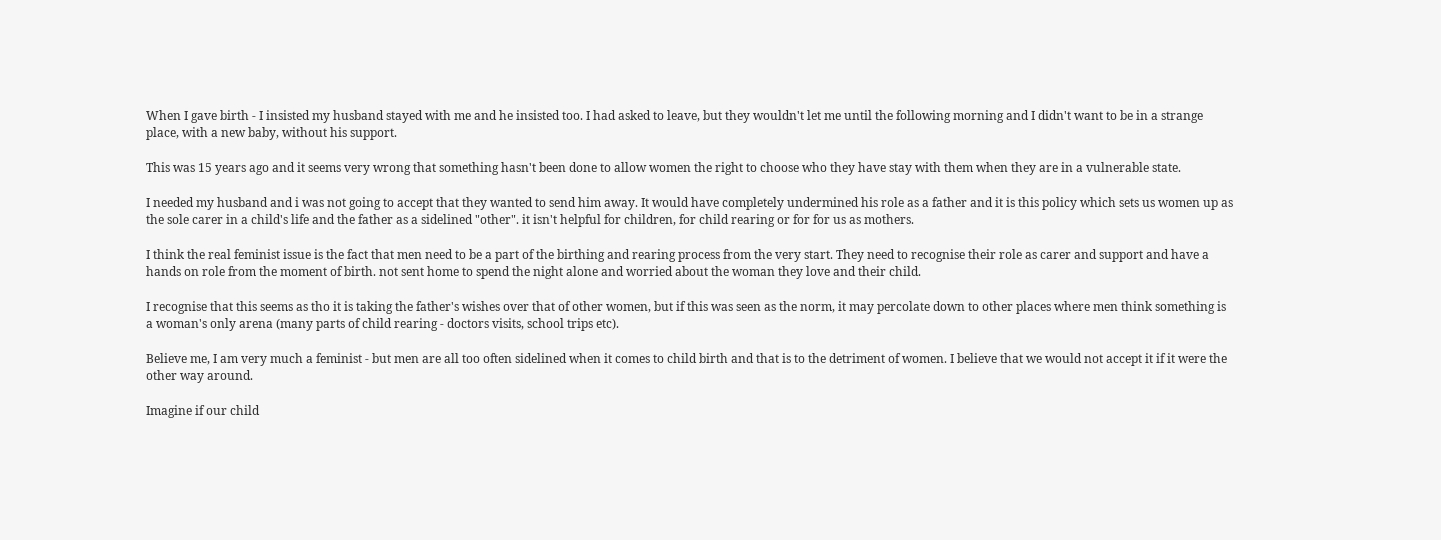When I gave birth - I insisted my husband stayed with me and he insisted too. I had asked to leave, but they wouldn't let me until the following morning and I didn't want to be in a strange place, with a new baby, without his support.

This was 15 years ago and it seems very wrong that something hasn't been done to allow women the right to choose who they have stay with them when they are in a vulnerable state.

I needed my husband and i was not going to accept that they wanted to send him away. It would have completely undermined his role as a father and it is this policy which sets us women up as the sole carer in a child's life and the father as a sidelined "other". it isn't helpful for children, for child rearing or for for us as mothers.

I think the real feminist issue is the fact that men need to be a part of the birthing and rearing process from the very start. They need to recognise their role as carer and support and have a hands on role from the moment of birth. not sent home to spend the night alone and worried about the woman they love and their child.

I recognise that this seems as tho it is taking the father's wishes over that of other women, but if this was seen as the norm, it may percolate down to other places where men think something is a woman's only arena (many parts of child rearing - doctors visits, school trips etc).

Believe me, I am very much a feminist - but men are all too often sidelined when it comes to child birth and that is to the detriment of women. I believe that we would not accept it if it were the other way around.

Imagine if our child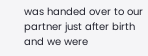was handed over to our partner just after birth and we were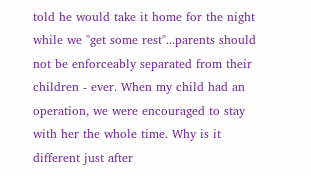told he would take it home for the night while we "get some rest"...parents should not be enforceably separated from their children - ever. When my child had an operation, we were encouraged to stay with her the whole time. Why is it different just after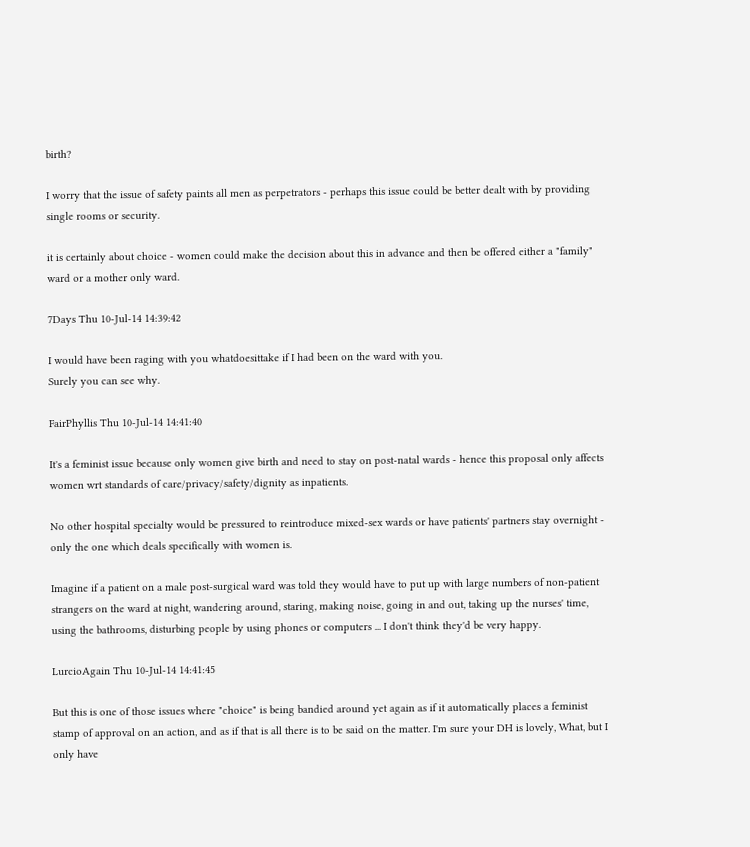birth?

I worry that the issue of safety paints all men as perpetrators - perhaps this issue could be better dealt with by providing single rooms or security.

it is certainly about choice - women could make the decision about this in advance and then be offered either a "family" ward or a mother only ward.

7Days Thu 10-Jul-14 14:39:42

I would have been raging with you whatdoesittake if I had been on the ward with you.
Surely you can see why.

FairPhyllis Thu 10-Jul-14 14:41:40

It's a feminist issue because only women give birth and need to stay on post-natal wards - hence this proposal only affects women wrt standards of care/privacy/safety/dignity as inpatients.

No other hospital specialty would be pressured to reintroduce mixed-sex wards or have patients' partners stay overnight - only the one which deals specifically with women is.

Imagine if a patient on a male post-surgical ward was told they would have to put up with large numbers of non-patient strangers on the ward at night, wandering around, staring, making noise, going in and out, taking up the nurses' time, using the bathrooms, disturbing people by using phones or computers ... I don't think they'd be very happy.

LurcioAgain Thu 10-Jul-14 14:41:45

But this is one of those issues where "choice" is being bandied around yet again as if it automatically places a feminist stamp of approval on an action, and as if that is all there is to be said on the matter. I'm sure your DH is lovely, What, but I only have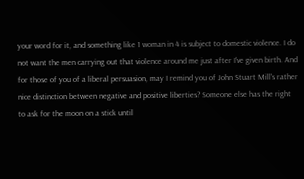your word for it, and something like 1 woman in 4 is subject to domestic violence. I do not want the men carrying out that violence around me just after I've given birth. And for those of you of a liberal persuasion, may I remind you of John Stuart Mill's rather nice distinction between negative and positive liberties? Someone else has the right to ask for the moon on a stick until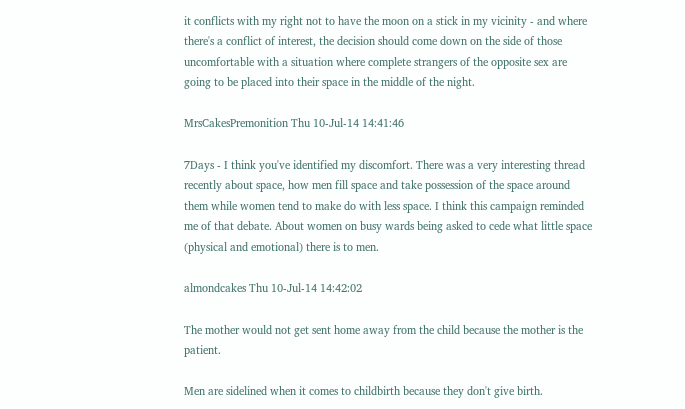it conflicts with my right not to have the moon on a stick in my vicinity - and where there's a conflict of interest, the decision should come down on the side of those uncomfortable with a situation where complete strangers of the opposite sex are going to be placed into their space in the middle of the night.

MrsCakesPremonition Thu 10-Jul-14 14:41:46

7Days - I think you've identified my discomfort. There was a very interesting thread recently about space, how men fill space and take possession of the space around them while women tend to make do with less space. I think this campaign reminded me of that debate. About women on busy wards being asked to cede what little space (physical and emotional) there is to men.

almondcakes Thu 10-Jul-14 14:42:02

The mother would not get sent home away from the child because the mother is the patient.

Men are sidelined when it comes to childbirth because they don't give birth.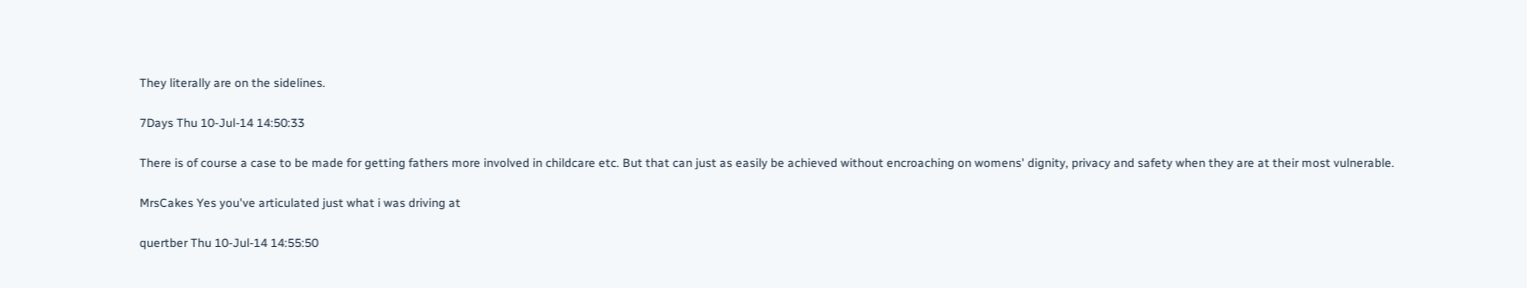They literally are on the sidelines.

7Days Thu 10-Jul-14 14:50:33

There is of course a case to be made for getting fathers more involved in childcare etc. But that can just as easily be achieved without encroaching on womens' dignity, privacy and safety when they are at their most vulnerable.

MrsCakes Yes you've articulated just what i was driving at

quertber Thu 10-Jul-14 14:55:50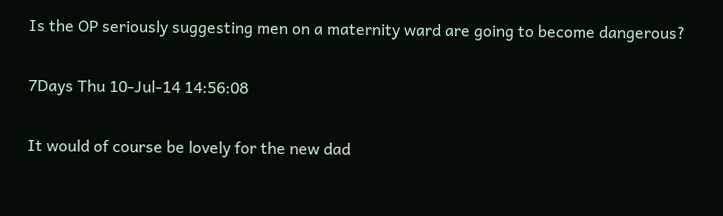Is the OP seriously suggesting men on a maternity ward are going to become dangerous?

7Days Thu 10-Jul-14 14:56:08

It would of course be lovely for the new dad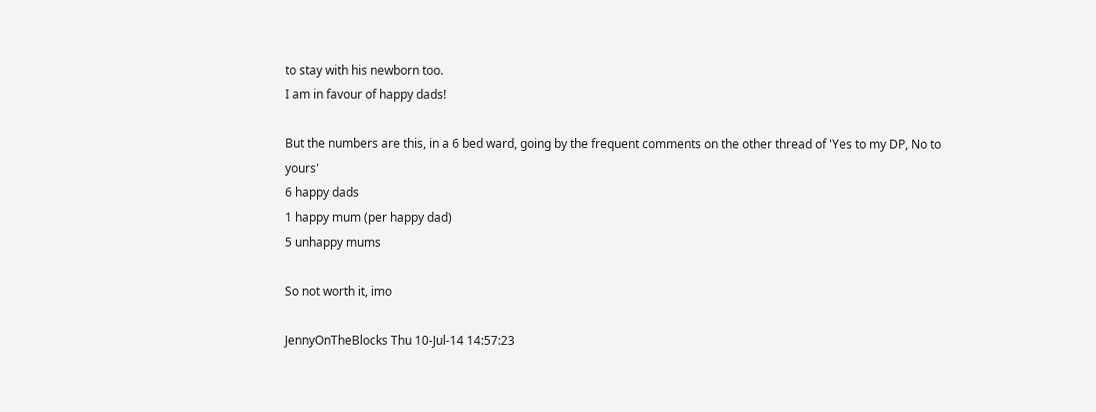to stay with his newborn too.
I am in favour of happy dads!

But the numbers are this, in a 6 bed ward, going by the frequent comments on the other thread of 'Yes to my DP, No to yours'
6 happy dads
1 happy mum (per happy dad)
5 unhappy mums

So not worth it, imo

JennyOnTheBlocks Thu 10-Jul-14 14:57:23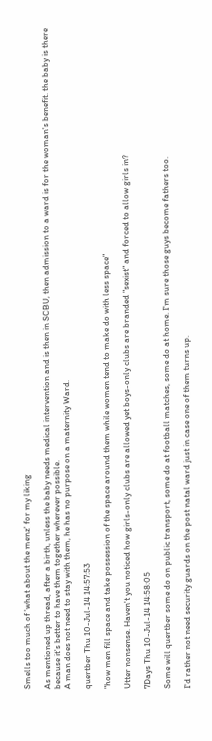Smells too much of 'what about the menz' for my liking

As mentioned up thread, after a birth, unless the baby needs medical intervention and is then in SCBU, then admission to a ward is for the woman's benefit. the baby is there because it's better to have them together wherever possible.
A man does not need to stay with them, he has no purpose on a maternity Ward.

quertber Thu 10-Jul-14 14:57:53

"how men fill space and take possession of the space around them while women tend to make do with less space"

Utter nonsense. Haven't you noticed how girls-only clubs are allowed yet boys-only clubs are branded "sexist" and forced to allow girls in?

7Days Thu 10-Jul-14 14:58:05

Some will quertber some do on public transport, some do at football matches, some do at home. I'm sure those guys become fathers too.

I'd rather not need security guards on the post natal ward just in case one of them turns up.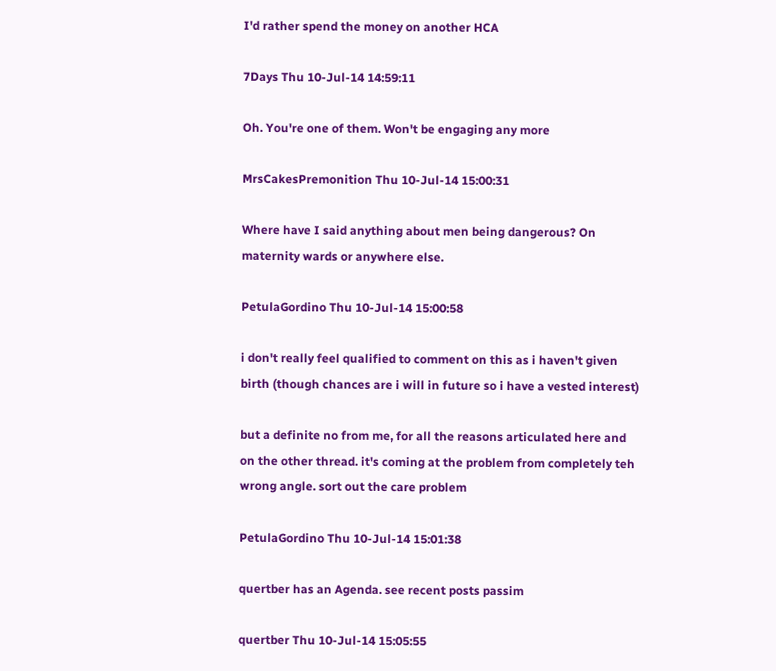I'd rather spend the money on another HCA

7Days Thu 10-Jul-14 14:59:11

Oh. You're one of them. Won't be engaging any more

MrsCakesPremonition Thu 10-Jul-14 15:00:31

Where have I said anything about men being dangerous? On maternity wards or anywhere else.

PetulaGordino Thu 10-Jul-14 15:00:58

i don't really feel qualified to comment on this as i haven't given birth (though chances are i will in future so i have a vested interest)

but a definite no from me, for all the reasons articulated here and on the other thread. it's coming at the problem from completely teh wrong angle. sort out the care problem

PetulaGordino Thu 10-Jul-14 15:01:38

quertber has an Agenda. see recent posts passim

quertber Thu 10-Jul-14 15:05:55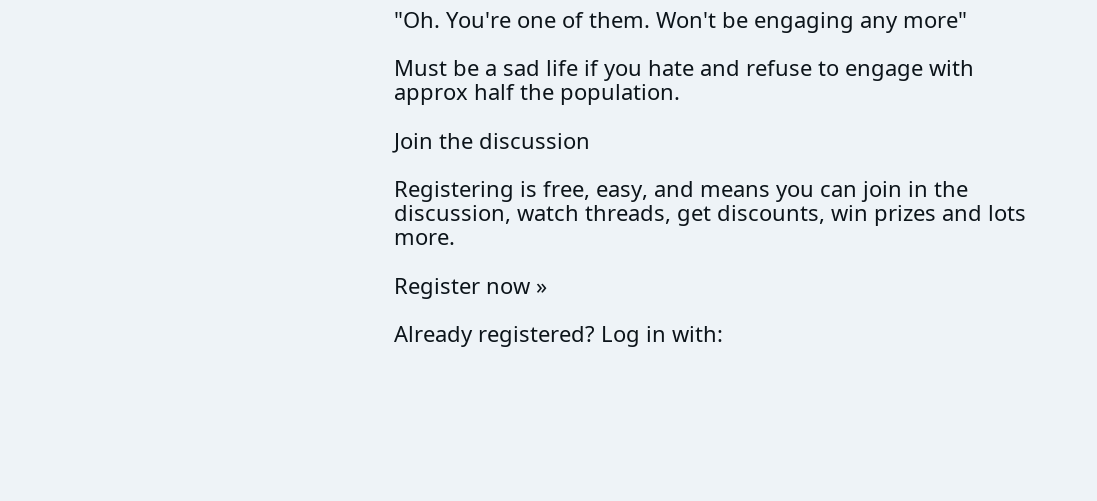"Oh. You're one of them. Won't be engaging any more"

Must be a sad life if you hate and refuse to engage with approx half the population.

Join the discussion

Registering is free, easy, and means you can join in the discussion, watch threads, get discounts, win prizes and lots more.

Register now »

Already registered? Log in with: